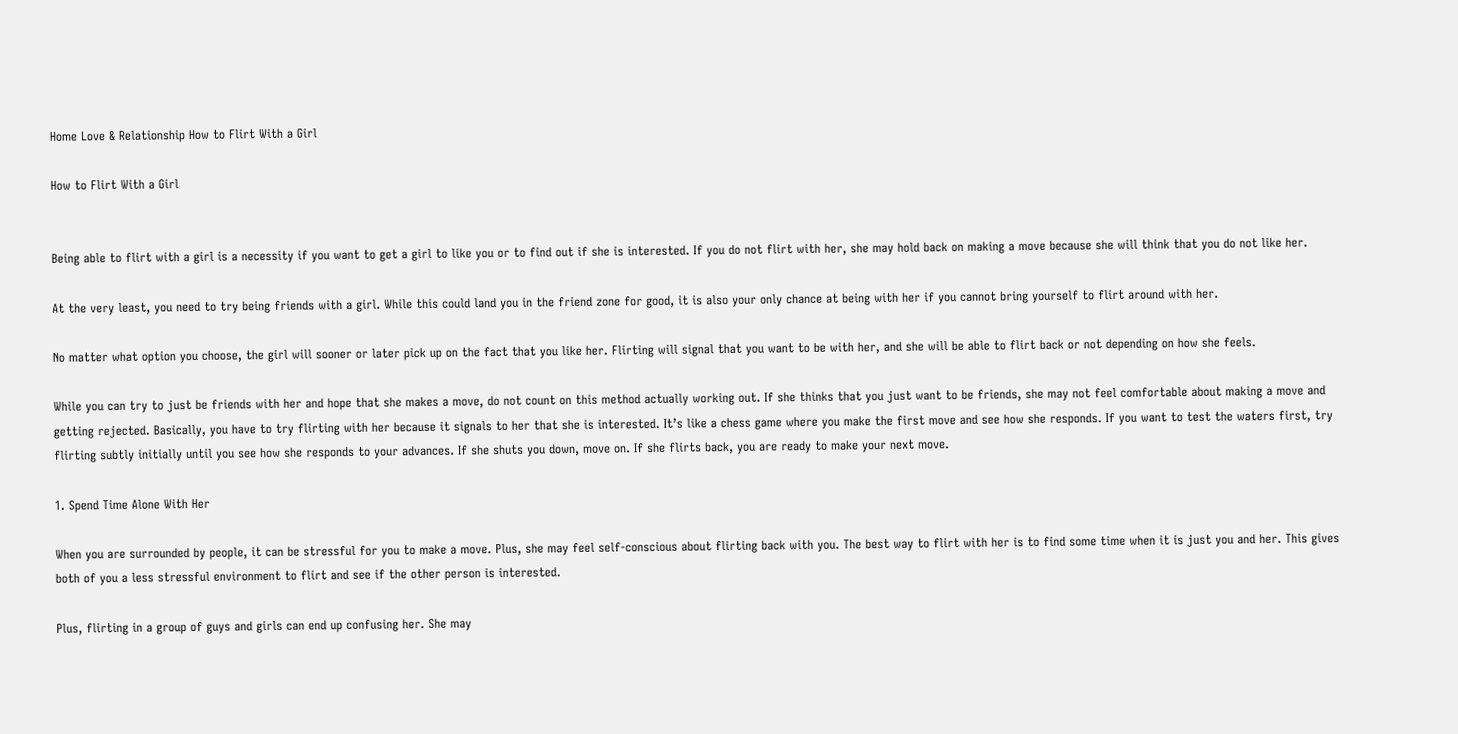Home Love & Relationship How to Flirt With a Girl

How to Flirt With a Girl


Being able to flirt with a girl is a necessity if you want to get a girl to like you or to find out if she is interested. If you do not flirt with her, she may hold back on making a move because she will think that you do not like her.

At the very least, you need to try being friends with a girl. While this could land you in the friend zone for good, it is also your only chance at being with her if you cannot bring yourself to flirt around with her.

No matter what option you choose, the girl will sooner or later pick up on the fact that you like her. Flirting will signal that you want to be with her, and she will be able to flirt back or not depending on how she feels.

While you can try to just be friends with her and hope that she makes a move, do not count on this method actually working out. If she thinks that you just want to be friends, she may not feel comfortable about making a move and getting rejected. Basically, you have to try flirting with her because it signals to her that she is interested. It’s like a chess game where you make the first move and see how she responds. If you want to test the waters first, try flirting subtly initially until you see how she responds to your advances. If she shuts you down, move on. If she flirts back, you are ready to make your next move.

1. Spend Time Alone With Her

When you are surrounded by people, it can be stressful for you to make a move. Plus, she may feel self-conscious about flirting back with you. The best way to flirt with her is to find some time when it is just you and her. This gives both of you a less stressful environment to flirt and see if the other person is interested.

Plus, flirting in a group of guys and girls can end up confusing her. She may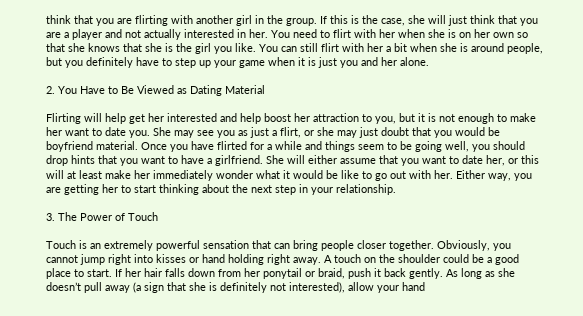think that you are flirting with another girl in the group. If this is the case, she will just think that you are a player and not actually interested in her. You need to flirt with her when she is on her own so that she knows that she is the girl you like. You can still flirt with her a bit when she is around people, but you definitely have to step up your game when it is just you and her alone.

2. You Have to Be Viewed as Dating Material

Flirting will help get her interested and help boost her attraction to you, but it is not enough to make her want to date you. She may see you as just a flirt, or she may just doubt that you would be boyfriend material. Once you have flirted for a while and things seem to be going well, you should drop hints that you want to have a girlfriend. She will either assume that you want to date her, or this will at least make her immediately wonder what it would be like to go out with her. Either way, you are getting her to start thinking about the next step in your relationship.

3. The Power of Touch

Touch is an extremely powerful sensation that can bring people closer together. Obviously, you cannot jump right into kisses or hand holding right away. A touch on the shoulder could be a good place to start. If her hair falls down from her ponytail or braid, push it back gently. As long as she doesn’t pull away (a sign that she is definitely not interested), allow your hand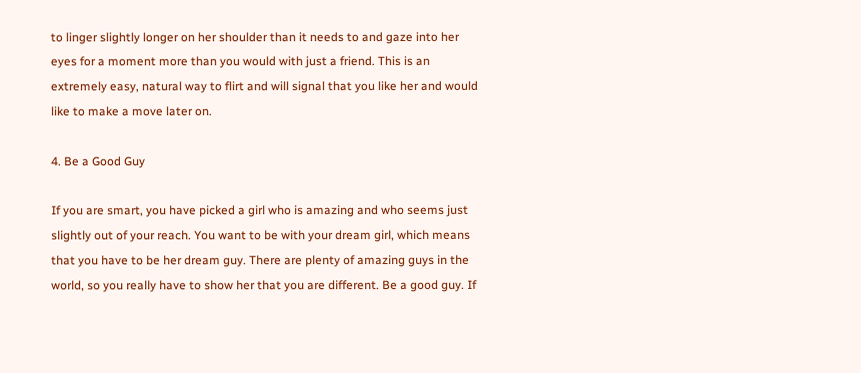to linger slightly longer on her shoulder than it needs to and gaze into her eyes for a moment more than you would with just a friend. This is an extremely easy, natural way to flirt and will signal that you like her and would like to make a move later on.

4. Be a Good Guy

If you are smart, you have picked a girl who is amazing and who seems just slightly out of your reach. You want to be with your dream girl, which means that you have to be her dream guy. There are plenty of amazing guys in the world, so you really have to show her that you are different. Be a good guy. If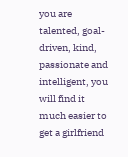you are talented, goal-driven, kind, passionate and intelligent, you will find it much easier to get a girlfriend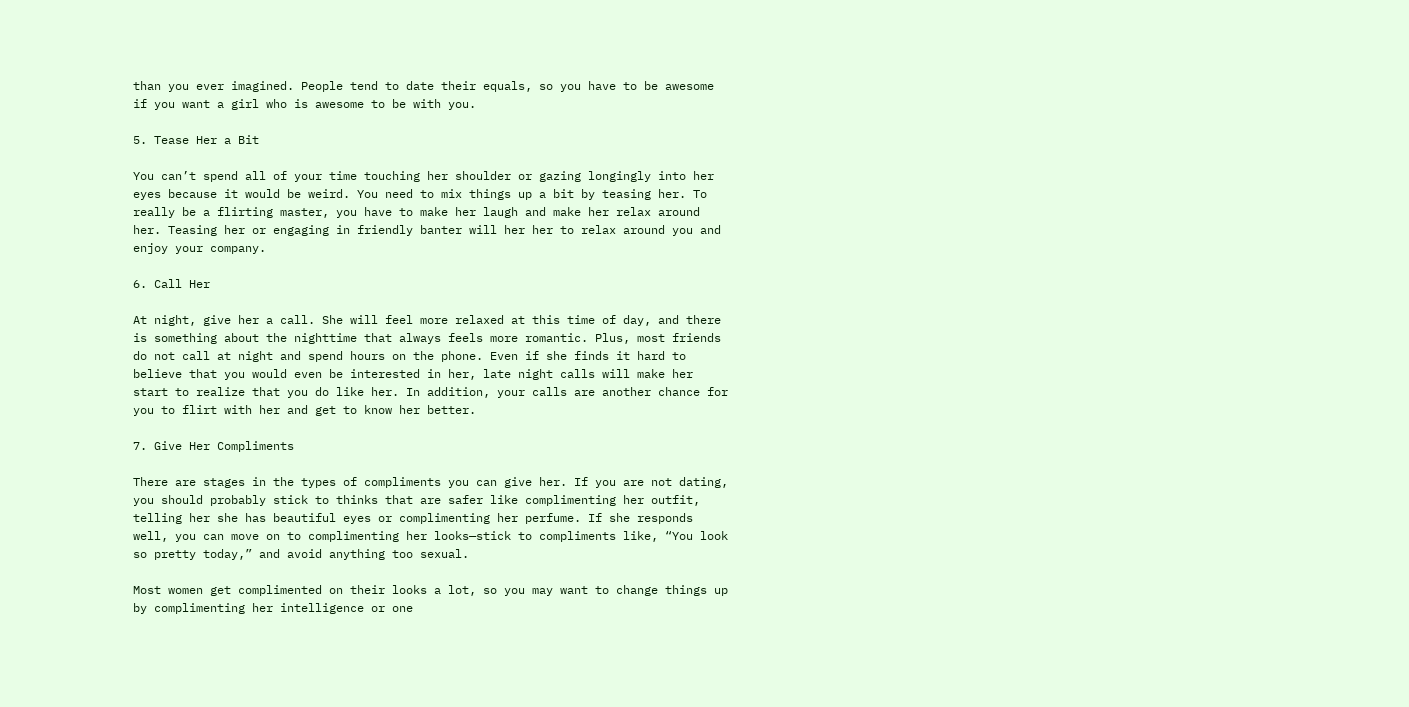than you ever imagined. People tend to date their equals, so you have to be awesome if you want a girl who is awesome to be with you.

5. Tease Her a Bit

You can’t spend all of your time touching her shoulder or gazing longingly into her eyes because it would be weird. You need to mix things up a bit by teasing her. To really be a flirting master, you have to make her laugh and make her relax around her. Teasing her or engaging in friendly banter will her her to relax around you and enjoy your company.

6. Call Her

At night, give her a call. She will feel more relaxed at this time of day, and there is something about the nighttime that always feels more romantic. Plus, most friends do not call at night and spend hours on the phone. Even if she finds it hard to believe that you would even be interested in her, late night calls will make her start to realize that you do like her. In addition, your calls are another chance for you to flirt with her and get to know her better.

7. Give Her Compliments

There are stages in the types of compliments you can give her. If you are not dating, you should probably stick to thinks that are safer like complimenting her outfit, telling her she has beautiful eyes or complimenting her perfume. If she responds well, you can move on to complimenting her looks—stick to compliments like, “You look so pretty today,” and avoid anything too sexual.

Most women get complimented on their looks a lot, so you may want to change things up by complimenting her intelligence or one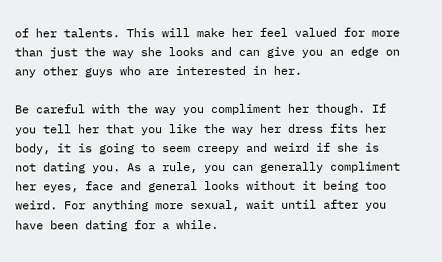of her talents. This will make her feel valued for more than just the way she looks and can give you an edge on any other guys who are interested in her.

Be careful with the way you compliment her though. If you tell her that you like the way her dress fits her body, it is going to seem creepy and weird if she is not dating you. As a rule, you can generally compliment her eyes, face and general looks without it being too weird. For anything more sexual, wait until after you have been dating for a while.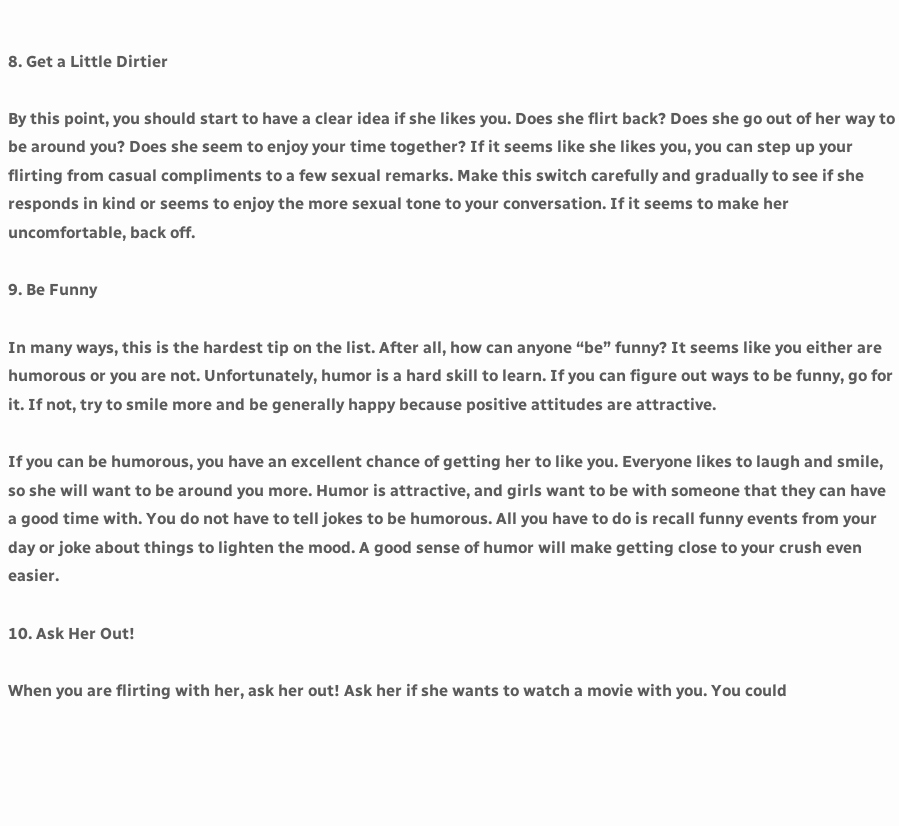8. Get a Little Dirtier

By this point, you should start to have a clear idea if she likes you. Does she flirt back? Does she go out of her way to be around you? Does she seem to enjoy your time together? If it seems like she likes you, you can step up your flirting from casual compliments to a few sexual remarks. Make this switch carefully and gradually to see if she responds in kind or seems to enjoy the more sexual tone to your conversation. If it seems to make her uncomfortable, back off.

9. Be Funny

In many ways, this is the hardest tip on the list. After all, how can anyone “be” funny? It seems like you either are humorous or you are not. Unfortunately, humor is a hard skill to learn. If you can figure out ways to be funny, go for it. If not, try to smile more and be generally happy because positive attitudes are attractive.

If you can be humorous, you have an excellent chance of getting her to like you. Everyone likes to laugh and smile, so she will want to be around you more. Humor is attractive, and girls want to be with someone that they can have a good time with. You do not have to tell jokes to be humorous. All you have to do is recall funny events from your day or joke about things to lighten the mood. A good sense of humor will make getting close to your crush even easier.

10. Ask Her Out!

When you are flirting with her, ask her out! Ask her if she wants to watch a movie with you. You could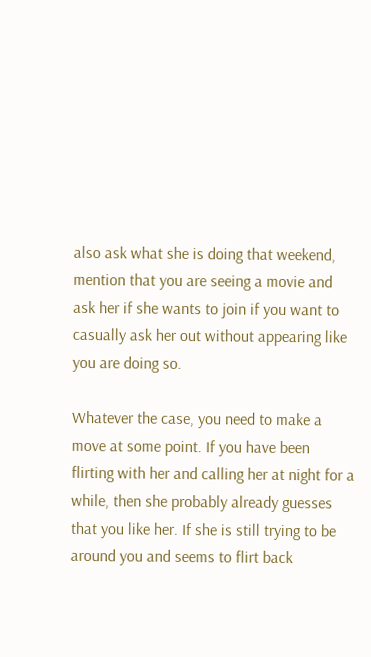also ask what she is doing that weekend, mention that you are seeing a movie and ask her if she wants to join if you want to casually ask her out without appearing like you are doing so.

Whatever the case, you need to make a move at some point. If you have been flirting with her and calling her at night for a while, then she probably already guesses that you like her. If she is still trying to be around you and seems to flirt back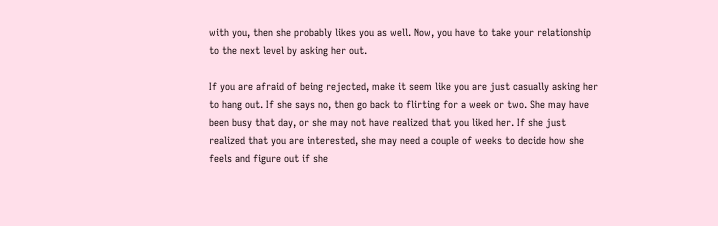with you, then she probably likes you as well. Now, you have to take your relationship to the next level by asking her out.

If you are afraid of being rejected, make it seem like you are just casually asking her to hang out. If she says no, then go back to flirting for a week or two. She may have been busy that day, or she may not have realized that you liked her. If she just realized that you are interested, she may need a couple of weeks to decide how she feels and figure out if she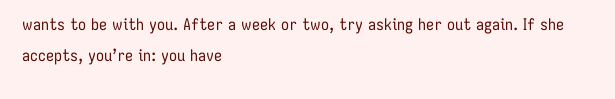wants to be with you. After a week or two, try asking her out again. If she accepts, you’re in: you have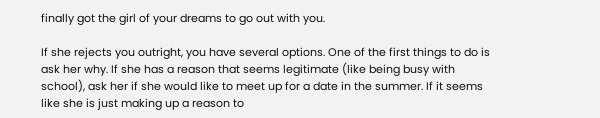finally got the girl of your dreams to go out with you.

If she rejects you outright, you have several options. One of the first things to do is ask her why. If she has a reason that seems legitimate (like being busy with school), ask her if she would like to meet up for a date in the summer. If it seems like she is just making up a reason to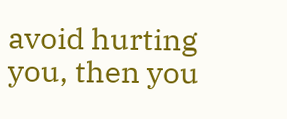avoid hurting you, then you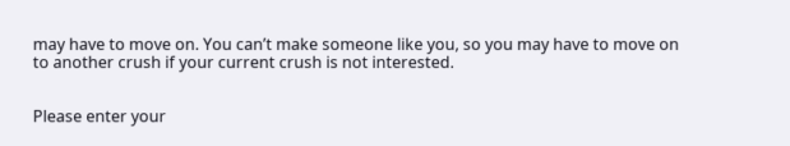may have to move on. You can’t make someone like you, so you may have to move on to another crush if your current crush is not interested.


Please enter your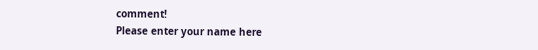comment!
Please enter your name here